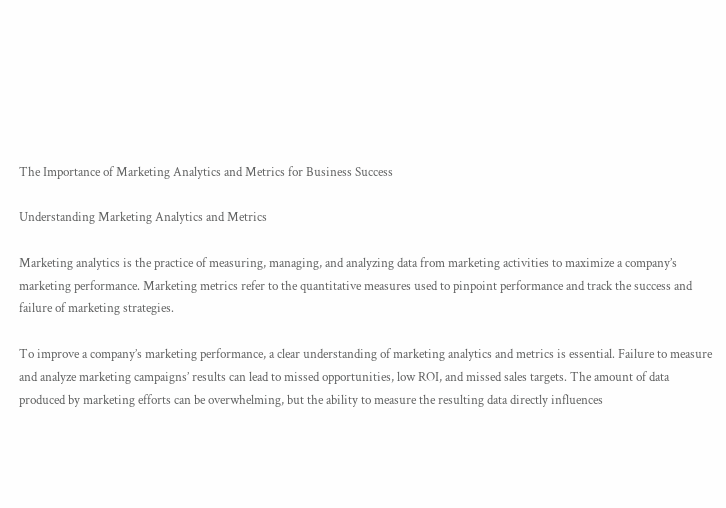The Importance of Marketing Analytics and Metrics for Business Success

Understanding Marketing Analytics and Metrics

Marketing analytics is the practice of measuring, managing, and analyzing data from marketing activities to maximize a company’s marketing performance. Marketing metrics refer to the quantitative measures used to pinpoint performance and track the success and failure of marketing strategies.

To improve a company’s marketing performance, a clear understanding of marketing analytics and metrics is essential. Failure to measure and analyze marketing campaigns’ results can lead to missed opportunities, low ROI, and missed sales targets. The amount of data produced by marketing efforts can be overwhelming, but the ability to measure the resulting data directly influences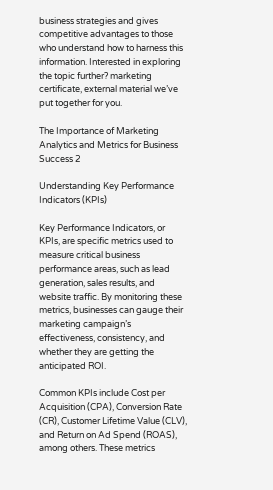business strategies and gives competitive advantages to those who understand how to harness this information. Interested in exploring the topic further? marketing certificate, external material we’ve put together for you.

The Importance of Marketing Analytics and Metrics for Business Success 2

Understanding Key Performance Indicators (KPIs)

Key Performance Indicators, or KPIs, are specific metrics used to measure critical business performance areas, such as lead generation, sales results, and website traffic. By monitoring these metrics, businesses can gauge their marketing campaign’s effectiveness, consistency, and whether they are getting the anticipated ROI.

Common KPIs include Cost per Acquisition (CPA), Conversion Rate (CR), Customer Lifetime Value (CLV), and Return on Ad Spend (ROAS), among others. These metrics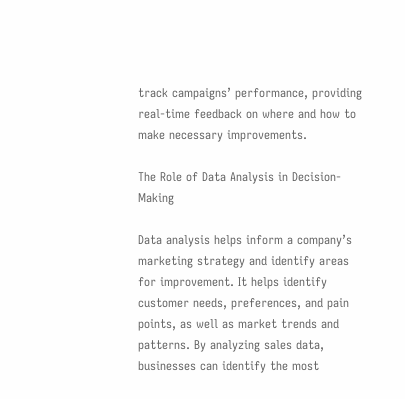track campaigns’ performance, providing real-time feedback on where and how to make necessary improvements.

The Role of Data Analysis in Decision-Making

Data analysis helps inform a company’s marketing strategy and identify areas for improvement. It helps identify customer needs, preferences, and pain points, as well as market trends and patterns. By analyzing sales data, businesses can identify the most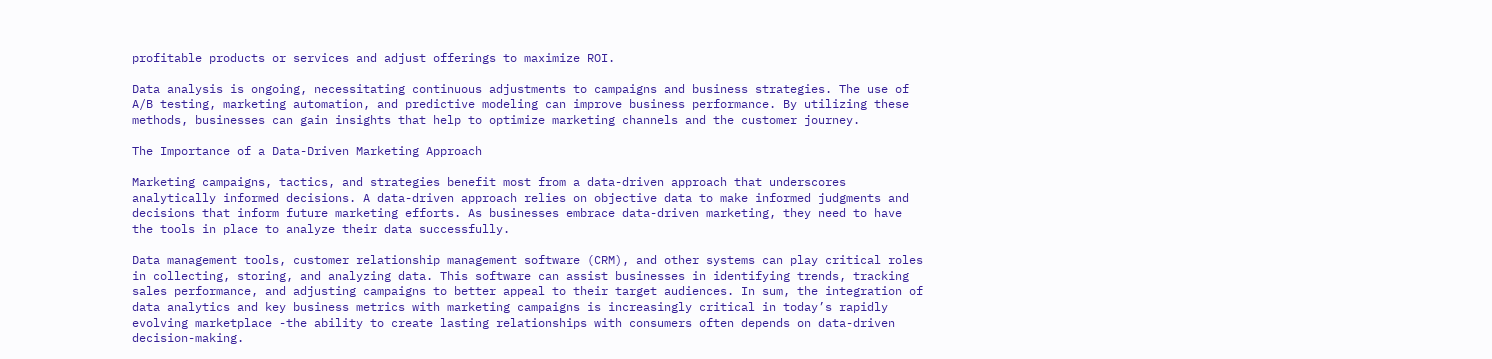profitable products or services and adjust offerings to maximize ROI.

Data analysis is ongoing, necessitating continuous adjustments to campaigns and business strategies. The use of A/B testing, marketing automation, and predictive modeling can improve business performance. By utilizing these methods, businesses can gain insights that help to optimize marketing channels and the customer journey.

The Importance of a Data-Driven Marketing Approach

Marketing campaigns, tactics, and strategies benefit most from a data-driven approach that underscores analytically informed decisions. A data-driven approach relies on objective data to make informed judgments and decisions that inform future marketing efforts. As businesses embrace data-driven marketing, they need to have the tools in place to analyze their data successfully.

Data management tools, customer relationship management software (CRM), and other systems can play critical roles in collecting, storing, and analyzing data. This software can assist businesses in identifying trends, tracking sales performance, and adjusting campaigns to better appeal to their target audiences. In sum, the integration of data analytics and key business metrics with marketing campaigns is increasingly critical in today’s rapidly evolving marketplace -the ability to create lasting relationships with consumers often depends on data-driven decision-making.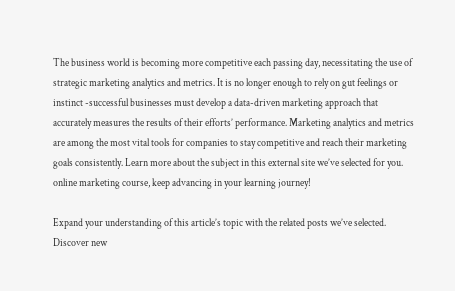The business world is becoming more competitive each passing day, necessitating the use of strategic marketing analytics and metrics. It is no longer enough to rely on gut feelings or instinct -successful businesses must develop a data-driven marketing approach that accurately measures the results of their efforts’ performance. Marketing analytics and metrics are among the most vital tools for companies to stay competitive and reach their marketing goals consistently. Learn more about the subject in this external site we’ve selected for you. online marketing course, keep advancing in your learning journey!

Expand your understanding of this article’s topic with the related posts we’ve selected. Discover new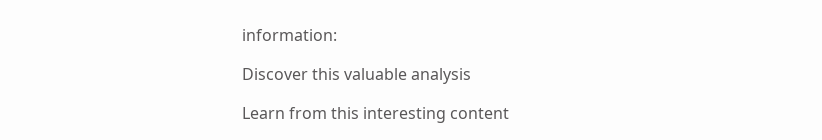information:

Discover this valuable analysis

Learn from this interesting content